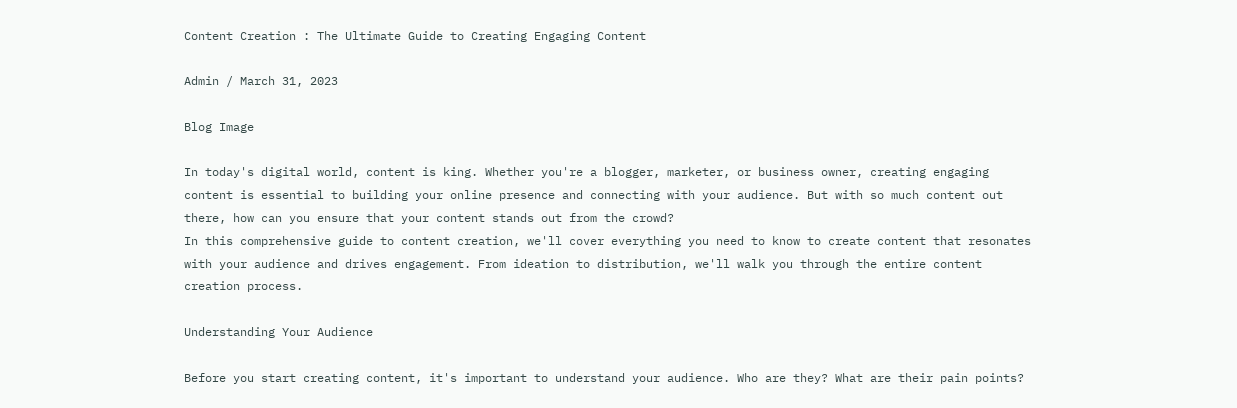Content Creation : The Ultimate Guide to Creating Engaging Content

Admin / March 31, 2023

Blog Image

In today's digital world, content is king. Whether you're a blogger, marketer, or business owner, creating engaging content is essential to building your online presence and connecting with your audience. But with so much content out there, how can you ensure that your content stands out from the crowd?
In this comprehensive guide to content creation, we'll cover everything you need to know to create content that resonates with your audience and drives engagement. From ideation to distribution, we'll walk you through the entire content creation process.

Understanding Your Audience

Before you start creating content, it's important to understand your audience. Who are they? What are their pain points?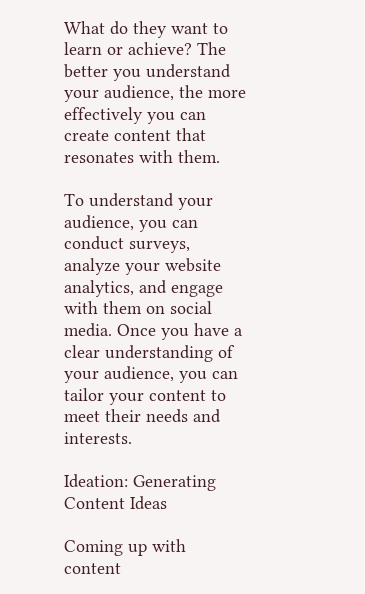What do they want to learn or achieve? The better you understand your audience, the more effectively you can create content that resonates with them.

To understand your audience, you can conduct surveys, analyze your website analytics, and engage with them on social media. Once you have a clear understanding of your audience, you can tailor your content to meet their needs and interests.

Ideation: Generating Content Ideas

Coming up with content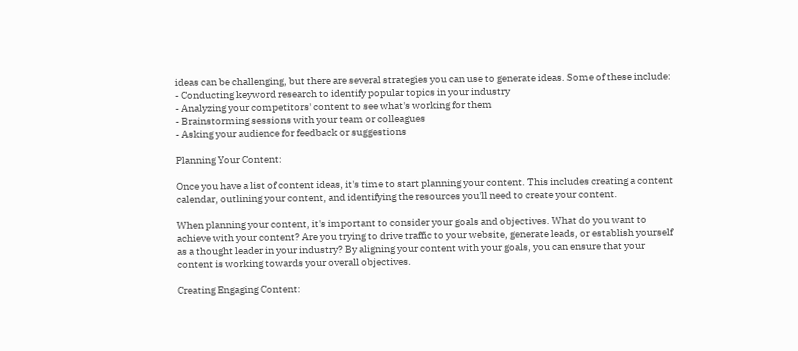ideas can be challenging, but there are several strategies you can use to generate ideas. Some of these include:
- Conducting keyword research to identify popular topics in your industry
- Analyzing your competitors' content to see what's working for them
- Brainstorming sessions with your team or colleagues
- Asking your audience for feedback or suggestions

Planning Your Content:

Once you have a list of content ideas, it's time to start planning your content. This includes creating a content calendar, outlining your content, and identifying the resources you'll need to create your content.

When planning your content, it's important to consider your goals and objectives. What do you want to achieve with your content? Are you trying to drive traffic to your website, generate leads, or establish yourself as a thought leader in your industry? By aligning your content with your goals, you can ensure that your content is working towards your overall objectives.

Creating Engaging Content: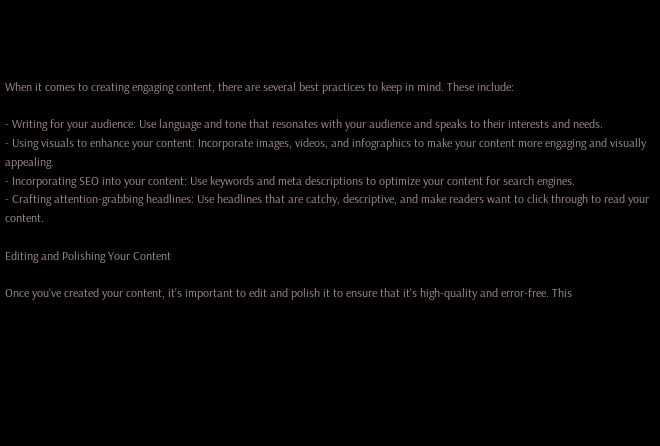When it comes to creating engaging content, there are several best practices to keep in mind. These include:

- Writing for your audience: Use language and tone that resonates with your audience and speaks to their interests and needs.
- Using visuals to enhance your content: Incorporate images, videos, and infographics to make your content more engaging and visually appealing.
- Incorporating SEO into your content: Use keywords and meta descriptions to optimize your content for search engines.
- Crafting attention-grabbing headlines: Use headlines that are catchy, descriptive, and make readers want to click through to read your content.

Editing and Polishing Your Content

Once you've created your content, it's important to edit and polish it to ensure that it's high-quality and error-free. This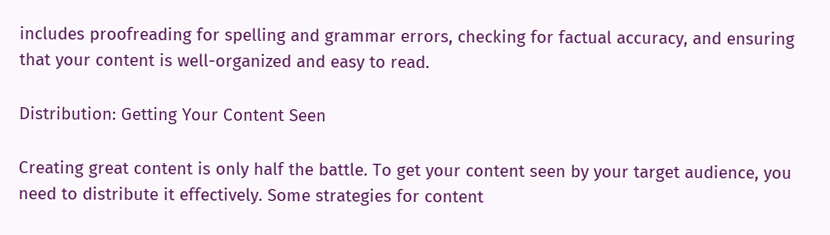includes proofreading for spelling and grammar errors, checking for factual accuracy, and ensuring that your content is well-organized and easy to read.

Distribution: Getting Your Content Seen

Creating great content is only half the battle. To get your content seen by your target audience, you need to distribute it effectively. Some strategies for content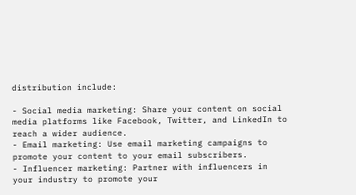distribution include:

- Social media marketing: Share your content on social media platforms like Facebook, Twitter, and LinkedIn to reach a wider audience.
- Email marketing: Use email marketing campaigns to promote your content to your email subscribers.
- Influencer marketing: Partner with influencers in your industry to promote your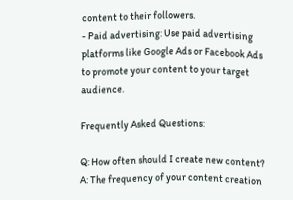content to their followers.
- Paid advertising: Use paid advertising platforms like Google Ads or Facebook Ads to promote your content to your target audience.

Frequently Asked Questions:

Q: How often should I create new content?
A: The frequency of your content creation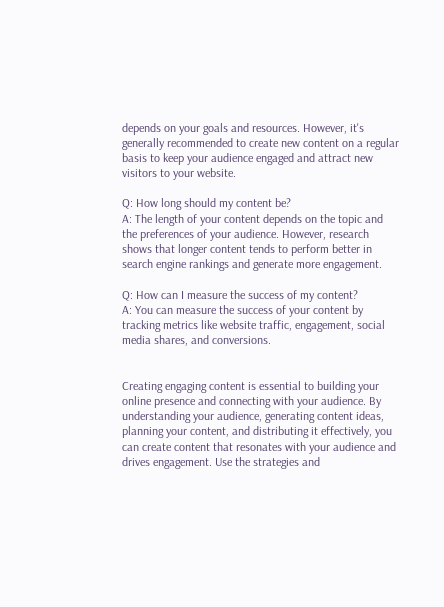depends on your goals and resources. However, it's generally recommended to create new content on a regular basis to keep your audience engaged and attract new visitors to your website.

Q: How long should my content be?
A: The length of your content depends on the topic and the preferences of your audience. However, research shows that longer content tends to perform better in search engine rankings and generate more engagement.

Q: How can I measure the success of my content?
A: You can measure the success of your content by tracking metrics like website traffic, engagement, social media shares, and conversions.


Creating engaging content is essential to building your online presence and connecting with your audience. By understanding your audience, generating content ideas, planning your content, and distributing it effectively, you can create content that resonates with your audience and drives engagement. Use the strategies and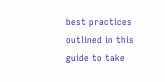best practices outlined in this guide to take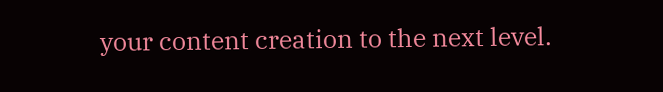your content creation to the next level.